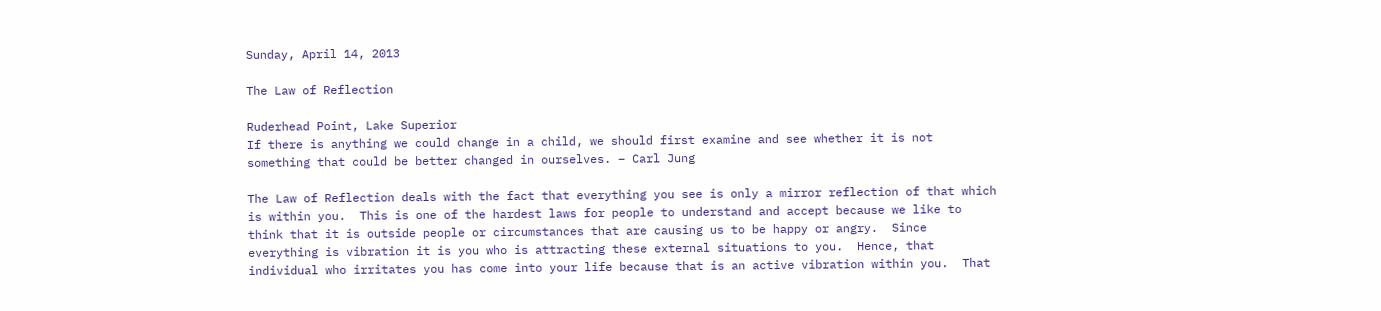Sunday, April 14, 2013

The Law of Reflection

Ruderhead Point, Lake Superior
If there is anything we could change in a child, we should first examine and see whether it is not something that could be better changed in ourselves. – Carl Jung

The Law of Reflection deals with the fact that everything you see is only a mirror reflection of that which is within you.  This is one of the hardest laws for people to understand and accept because we like to think that it is outside people or circumstances that are causing us to be happy or angry.  Since everything is vibration it is you who is attracting these external situations to you.  Hence, that individual who irritates you has come into your life because that is an active vibration within you.  That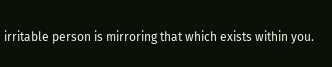irritable person is mirroring that which exists within you.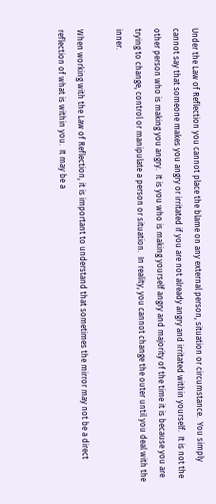Under the Law of Reflection you cannot place the blame on any external person, situation or circumstance.  You simply cannot say that someone makes you angry or irritated if you are not already angry and irritated within yourself.  It is not the other person who is making you angry.  It is you who is making yourself angry and majority of the time it is because you are trying to change, control or manipulate a person or situation.  In reality, you cannot change the outer until you deal with the inner.

When working with the Law of Reflection, it is important to understand that sometimes the mirror may not be a direct reflection of what is within you.  It may be a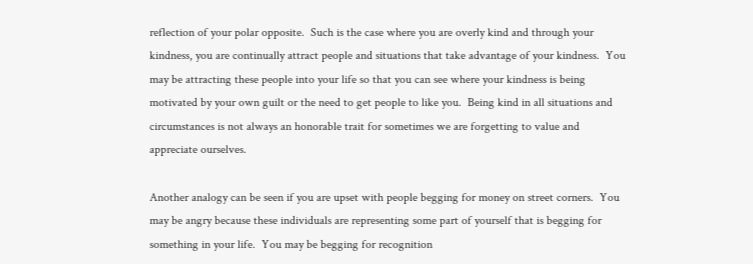reflection of your polar opposite.  Such is the case where you are overly kind and through your kindness, you are continually attract people and situations that take advantage of your kindness.  You may be attracting these people into your life so that you can see where your kindness is being motivated by your own guilt or the need to get people to like you.  Being kind in all situations and circumstances is not always an honorable trait for sometimes we are forgetting to value and appreciate ourselves.

Another analogy can be seen if you are upset with people begging for money on street corners.  You may be angry because these individuals are representing some part of yourself that is begging for something in your life.  You may be begging for recognition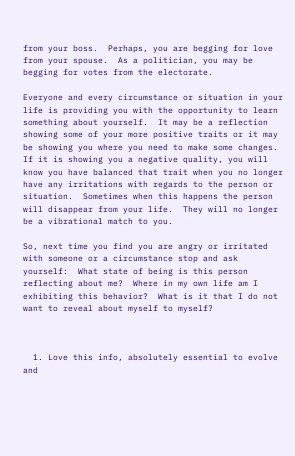from your boss.  Perhaps, you are begging for love from your spouse.  As a politician, you may be begging for votes from the electorate.

Everyone and every circumstance or situation in your life is providing you with the opportunity to learn something about yourself.  It may be a reflection showing some of your more positive traits or it may be showing you where you need to make some changes.  If it is showing you a negative quality, you will know you have balanced that trait when you no longer have any irritations with regards to the person or situation.  Sometimes when this happens the person will disappear from your life.  They will no longer be a vibrational match to you.

So, next time you find you are angry or irritated with someone or a circumstance stop and ask yourself:  What state of being is this person reflecting about me?  Where in my own life am I exhibiting this behavior?  What is it that I do not want to reveal about myself to myself?



  1. Love this info, absolutely essential to evolve and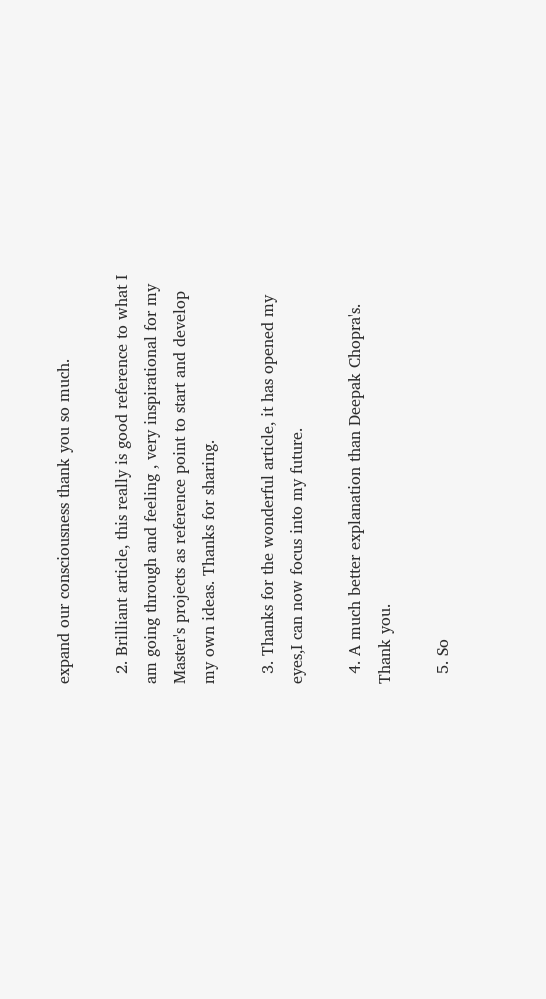expand our consciousness thank you so much.

  2. Brilliant article, this really is good reference to what I am going through and feeling , very inspirational for my Master's projects as reference point to start and develop my own ideas. Thanks for sharing.

  3. Thanks for the wonderful article, it has opened my eyes,I can now focus into my future.

  4. A much better explanation than Deepak Chopra's. Thank you.

  5. So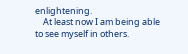enlightening.
    At least now I am being able to see myself in others.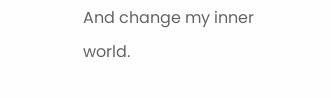And change my inner world.